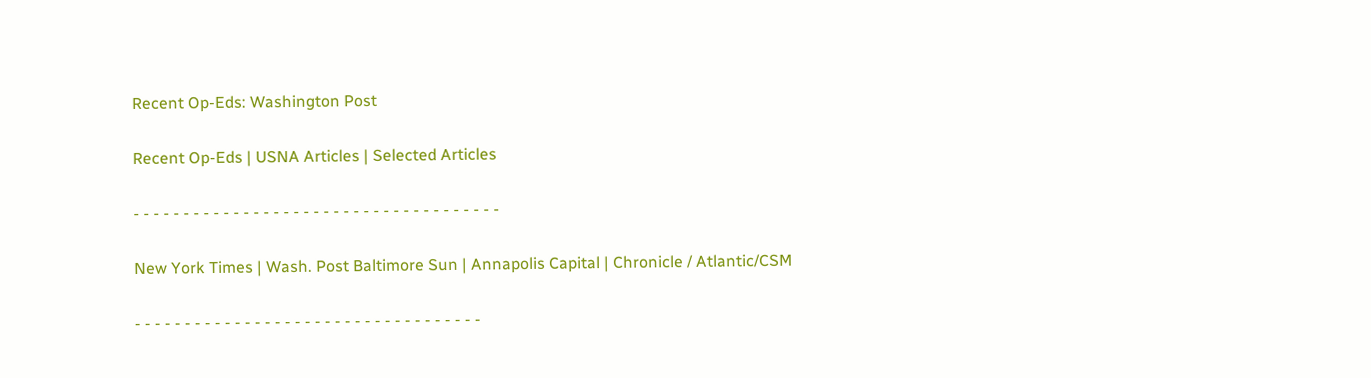Recent Op-Eds: Washington Post

Recent Op-Eds | USNA Articles | Selected Articles

- - - - - - - - - - - - - - - - - - - - - - - - - - - - - - - - - - - - -

New York Times | Wash. Post Baltimore Sun | Annapolis Capital | Chronicle / Atlantic/CSM

- - - - - - - - - - - - - - - - - - - - - - - - - - - - - - - - - - -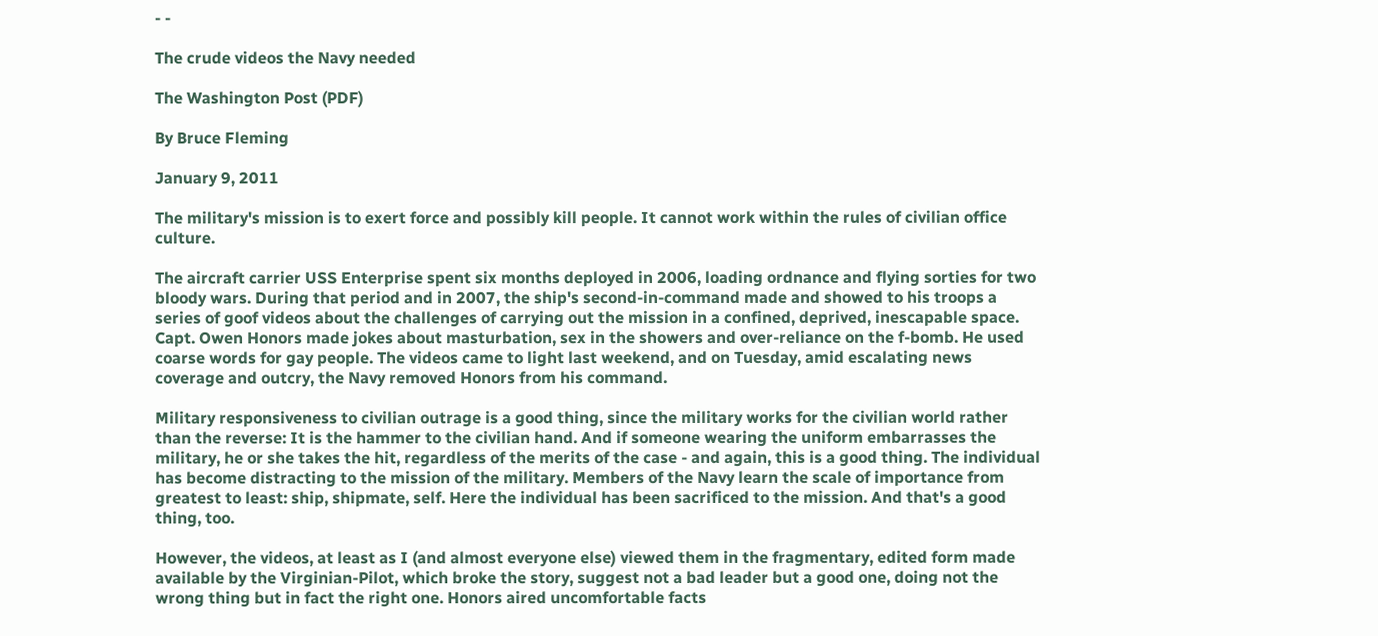- -

The crude videos the Navy needed

The Washington Post (PDF)

By Bruce Fleming

January 9, 2011

The military's mission is to exert force and possibly kill people. It cannot work within the rules of civilian office culture.

The aircraft carrier USS Enterprise spent six months deployed in 2006, loading ordnance and flying sorties for two bloody wars. During that period and in 2007, the ship's second-in-command made and showed to his troops a series of goof videos about the challenges of carrying out the mission in a confined, deprived, inescapable space. Capt. Owen Honors made jokes about masturbation, sex in the showers and over-reliance on the f-bomb. He used coarse words for gay people. The videos came to light last weekend, and on Tuesday, amid escalating news coverage and outcry, the Navy removed Honors from his command.

Military responsiveness to civilian outrage is a good thing, since the military works for the civilian world rather than the reverse: It is the hammer to the civilian hand. And if someone wearing the uniform embarrasses the military, he or she takes the hit, regardless of the merits of the case - and again, this is a good thing. The individual has become distracting to the mission of the military. Members of the Navy learn the scale of importance from greatest to least: ship, shipmate, self. Here the individual has been sacrificed to the mission. And that's a good thing, too.

However, the videos, at least as I (and almost everyone else) viewed them in the fragmentary, edited form made available by the Virginian-Pilot, which broke the story, suggest not a bad leader but a good one, doing not the wrong thing but in fact the right one. Honors aired uncomfortable facts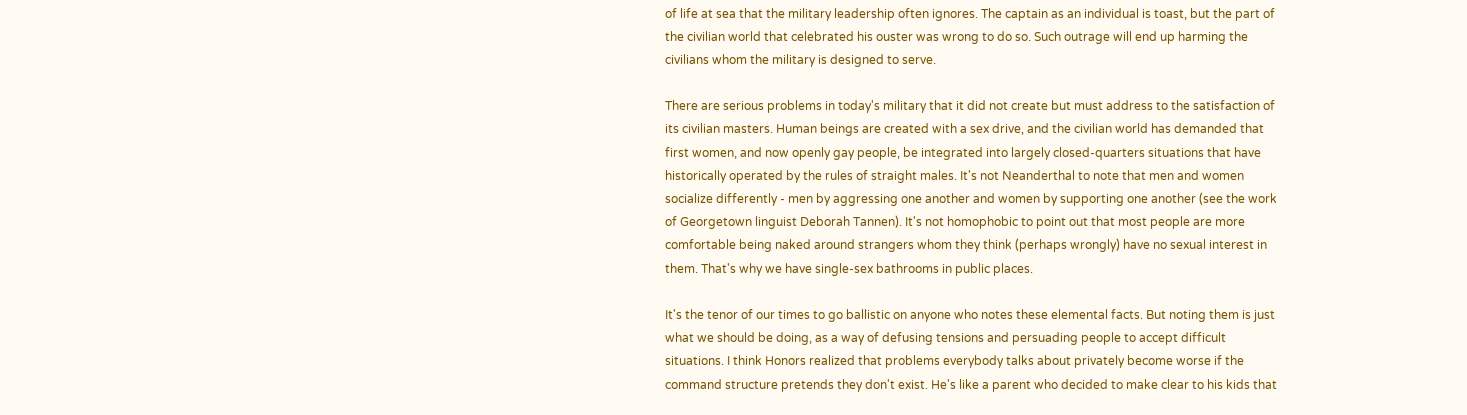of life at sea that the military leadership often ignores. The captain as an individual is toast, but the part of the civilian world that celebrated his ouster was wrong to do so. Such outrage will end up harming the civilians whom the military is designed to serve.

There are serious problems in today's military that it did not create but must address to the satisfaction of its civilian masters. Human beings are created with a sex drive, and the civilian world has demanded that first women, and now openly gay people, be integrated into largely closed-quarters situations that have historically operated by the rules of straight males. It's not Neanderthal to note that men and women socialize differently - men by aggressing one another and women by supporting one another (see the work of Georgetown linguist Deborah Tannen). It's not homophobic to point out that most people are more comfortable being naked around strangers whom they think (perhaps wrongly) have no sexual interest in them. That's why we have single-sex bathrooms in public places.

It's the tenor of our times to go ballistic on anyone who notes these elemental facts. But noting them is just what we should be doing, as a way of defusing tensions and persuading people to accept difficult situations. I think Honors realized that problems everybody talks about privately become worse if the command structure pretends they don't exist. He's like a parent who decided to make clear to his kids that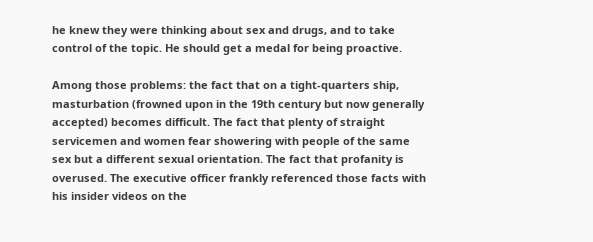he knew they were thinking about sex and drugs, and to take control of the topic. He should get a medal for being proactive.

Among those problems: the fact that on a tight-quarters ship, masturbation (frowned upon in the 19th century but now generally accepted) becomes difficult. The fact that plenty of straight servicemen and women fear showering with people of the same sex but a different sexual orientation. The fact that profanity is overused. The executive officer frankly referenced those facts with his insider videos on the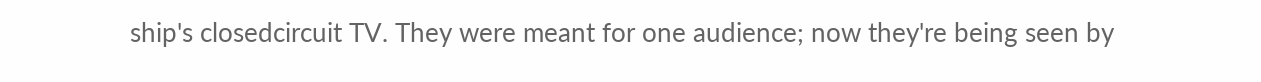ship's closedcircuit TV. They were meant for one audience; now they're being seen by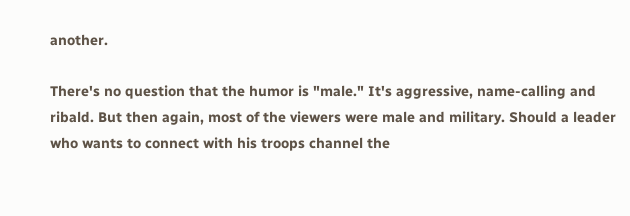another.

There's no question that the humor is "male." It's aggressive, name-calling and ribald. But then again, most of the viewers were male and military. Should a leader who wants to connect with his troops channel the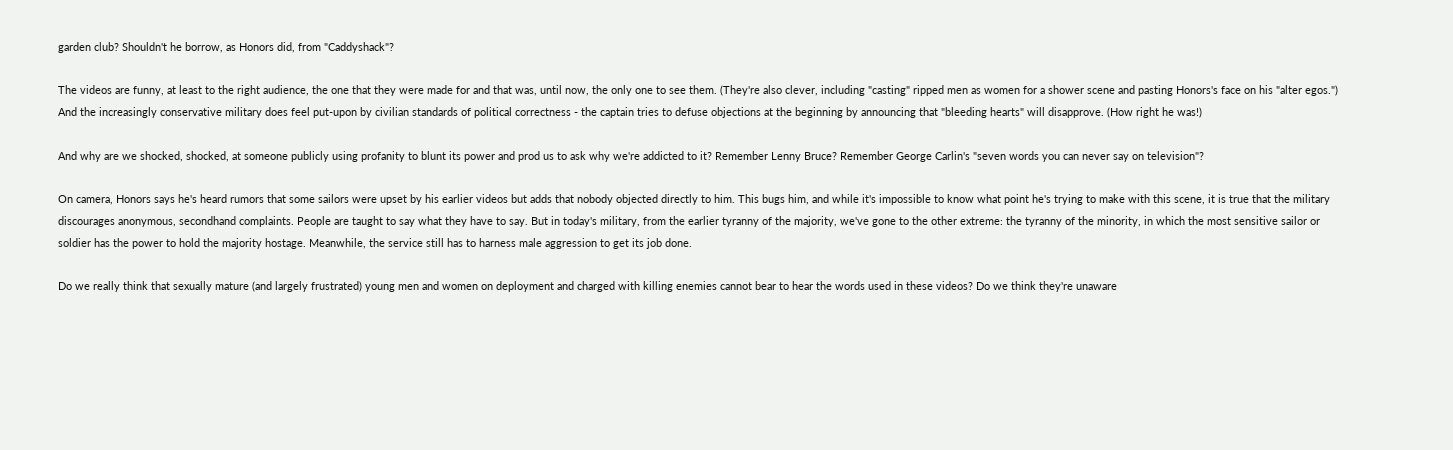garden club? Shouldn't he borrow, as Honors did, from "Caddyshack"?

The videos are funny, at least to the right audience, the one that they were made for and that was, until now, the only one to see them. (They're also clever, including "casting" ripped men as women for a shower scene and pasting Honors's face on his "alter egos.") And the increasingly conservative military does feel put-upon by civilian standards of political correctness - the captain tries to defuse objections at the beginning by announcing that "bleeding hearts" will disapprove. (How right he was!)

And why are we shocked, shocked, at someone publicly using profanity to blunt its power and prod us to ask why we're addicted to it? Remember Lenny Bruce? Remember George Carlin's "seven words you can never say on television"?

On camera, Honors says he's heard rumors that some sailors were upset by his earlier videos but adds that nobody objected directly to him. This bugs him, and while it's impossible to know what point he's trying to make with this scene, it is true that the military discourages anonymous, secondhand complaints. People are taught to say what they have to say. But in today's military, from the earlier tyranny of the majority, we've gone to the other extreme: the tyranny of the minority, in which the most sensitive sailor or soldier has the power to hold the majority hostage. Meanwhile, the service still has to harness male aggression to get its job done.

Do we really think that sexually mature (and largely frustrated) young men and women on deployment and charged with killing enemies cannot bear to hear the words used in these videos? Do we think they're unaware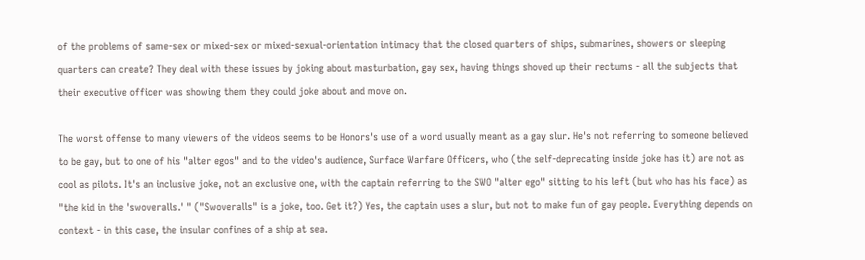of the problems of same-sex or mixed-sex or mixed-sexual-orientation intimacy that the closed quarters of ships, submarines, showers or sleeping quarters can create? They deal with these issues by joking about masturbation, gay sex, having things shoved up their rectums - all the subjects that their executive officer was showing them they could joke about and move on.

The worst offense to many viewers of the videos seems to be Honors's use of a word usually meant as a gay slur. He's not referring to someone believed to be gay, but to one of his "alter egos" and to the video's audience, Surface Warfare Officers, who (the self-deprecating inside joke has it) are not as cool as pilots. It's an inclusive joke, not an exclusive one, with the captain referring to the SWO "alter ego" sitting to his left (but who has his face) as "the kid in the 'swoveralls.' " ("Swoveralls" is a joke, too. Get it?) Yes, the captain uses a slur, but not to make fun of gay people. Everything depends on context - in this case, the insular confines of a ship at sea.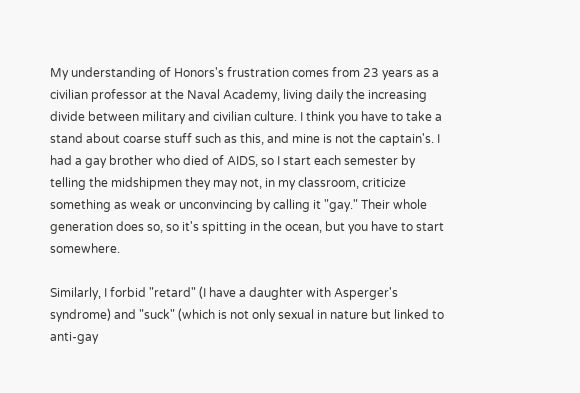My understanding of Honors's frustration comes from 23 years as a civilian professor at the Naval Academy, living daily the increasing divide between military and civilian culture. I think you have to take a stand about coarse stuff such as this, and mine is not the captain's. I had a gay brother who died of AIDS, so I start each semester by telling the midshipmen they may not, in my classroom, criticize something as weak or unconvincing by calling it "gay." Their whole generation does so, so it's spitting in the ocean, but you have to start somewhere.

Similarly, I forbid "retard" (I have a daughter with Asperger's syndrome) and "suck" (which is not only sexual in nature but linked to anti-gay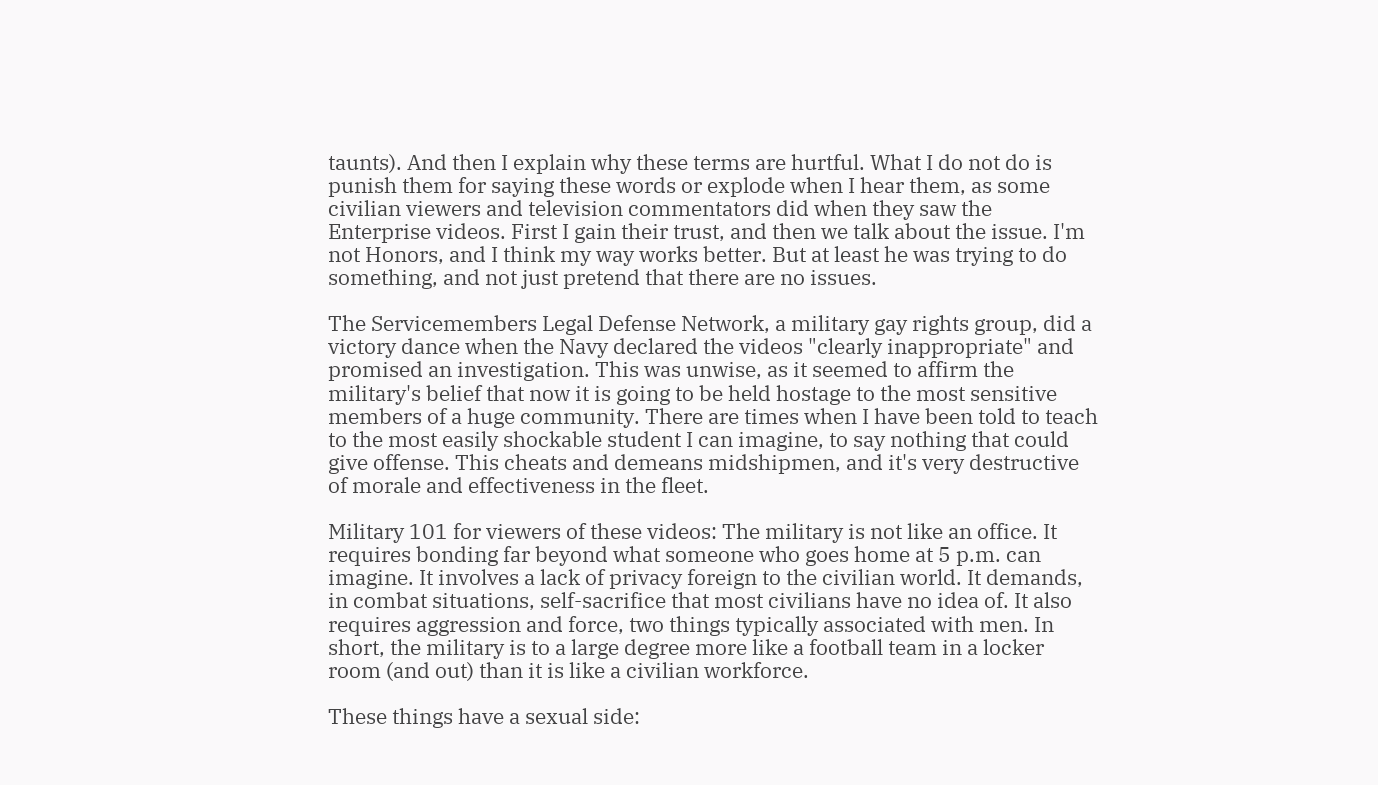taunts). And then I explain why these terms are hurtful. What I do not do is punish them for saying these words or explode when I hear them, as some civilian viewers and television commentators did when they saw the Enterprise videos. First I gain their trust, and then we talk about the issue. I'm not Honors, and I think my way works better. But at least he was trying to do something, and not just pretend that there are no issues.

The Servicemembers Legal Defense Network, a military gay rights group, did a victory dance when the Navy declared the videos "clearly inappropriate" and promised an investigation. This was unwise, as it seemed to affirm the military's belief that now it is going to be held hostage to the most sensitive members of a huge community. There are times when I have been told to teach to the most easily shockable student I can imagine, to say nothing that could give offense. This cheats and demeans midshipmen, and it's very destructive of morale and effectiveness in the fleet.

Military 101 for viewers of these videos: The military is not like an office. It requires bonding far beyond what someone who goes home at 5 p.m. can imagine. It involves a lack of privacy foreign to the civilian world. It demands, in combat situations, self-sacrifice that most civilians have no idea of. It also requires aggression and force, two things typically associated with men. In short, the military is to a large degree more like a football team in a locker room (and out) than it is like a civilian workforce.

These things have a sexual side: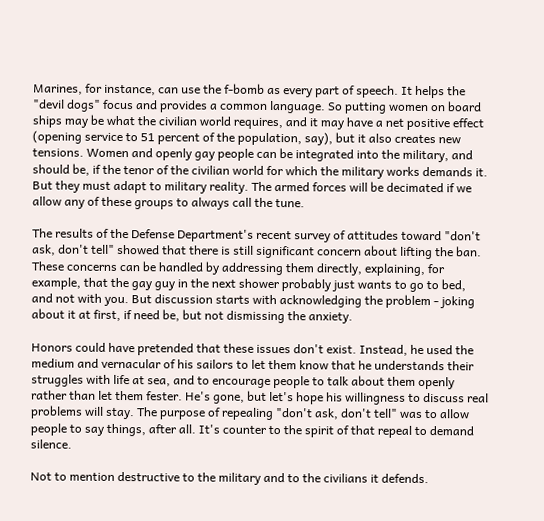Marines, for instance, can use the f-bomb as every part of speech. It helps the "devil dogs" focus and provides a common language. So putting women on board ships may be what the civilian world requires, and it may have a net positive effect (opening service to 51 percent of the population, say), but it also creates new tensions. Women and openly gay people can be integrated into the military, and should be, if the tenor of the civilian world for which the military works demands it. But they must adapt to military reality. The armed forces will be decimated if we allow any of these groups to always call the tune.

The results of the Defense Department's recent survey of attitudes toward "don't ask, don't tell" showed that there is still significant concern about lifting the ban. These concerns can be handled by addressing them directly, explaining, for example, that the gay guy in the next shower probably just wants to go to bed, and not with you. But discussion starts with acknowledging the problem - joking about it at first, if need be, but not dismissing the anxiety.

Honors could have pretended that these issues don't exist. Instead, he used the medium and vernacular of his sailors to let them know that he understands their struggles with life at sea, and to encourage people to talk about them openly rather than let them fester. He's gone, but let's hope his willingness to discuss real problems will stay. The purpose of repealing "don't ask, don't tell" was to allow people to say things, after all. It's counter to the spirit of that repeal to demand silence.

Not to mention destructive to the military and to the civilians it defends.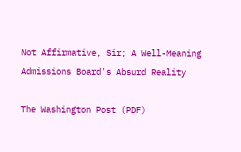Not Affirmative, Sir; A Well-Meaning Admissions Board's Absurd Reality

The Washington Post (PDF)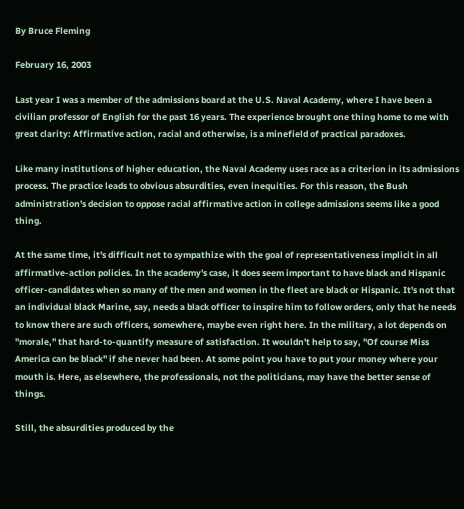By Bruce Fleming

February 16, 2003

Last year I was a member of the admissions board at the U.S. Naval Academy, where I have been a civilian professor of English for the past 16 years. The experience brought one thing home to me with great clarity: Affirmative action, racial and otherwise, is a minefield of practical paradoxes.

Like many institutions of higher education, the Naval Academy uses race as a criterion in its admissions process. The practice leads to obvious absurdities, even inequities. For this reason, the Bush administration's decision to oppose racial affirmative action in college admissions seems like a good thing.

At the same time, it's difficult not to sympathize with the goal of representativeness implicit in all affirmative-action policies. In the academy's case, it does seem important to have black and Hispanic officer-candidates when so many of the men and women in the fleet are black or Hispanic. It's not that an individual black Marine, say, needs a black officer to inspire him to follow orders, only that he needs to know there are such officers, somewhere, maybe even right here. In the military, a lot depends on "morale," that hard-to-quantify measure of satisfaction. It wouldn't help to say, "Of course Miss America can be black" if she never had been. At some point you have to put your money where your mouth is. Here, as elsewhere, the professionals, not the politicians, may have the better sense of things.

Still, the absurdities produced by the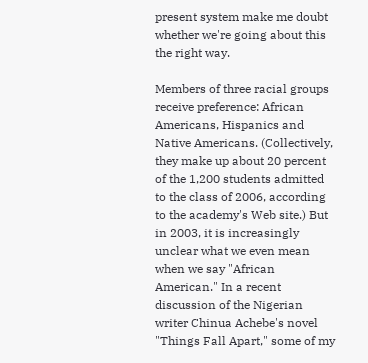present system make me doubt whether we're going about this the right way.

Members of three racial groups receive preference: African Americans, Hispanics and Native Americans. (Collectively, they make up about 20 percent of the 1,200 students admitted to the class of 2006, according to the academy's Web site.) But in 2003, it is increasingly unclear what we even mean when we say "African American." In a recent discussion of the Nigerian writer Chinua Achebe's novel "Things Fall Apart," some of my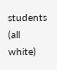students (all white)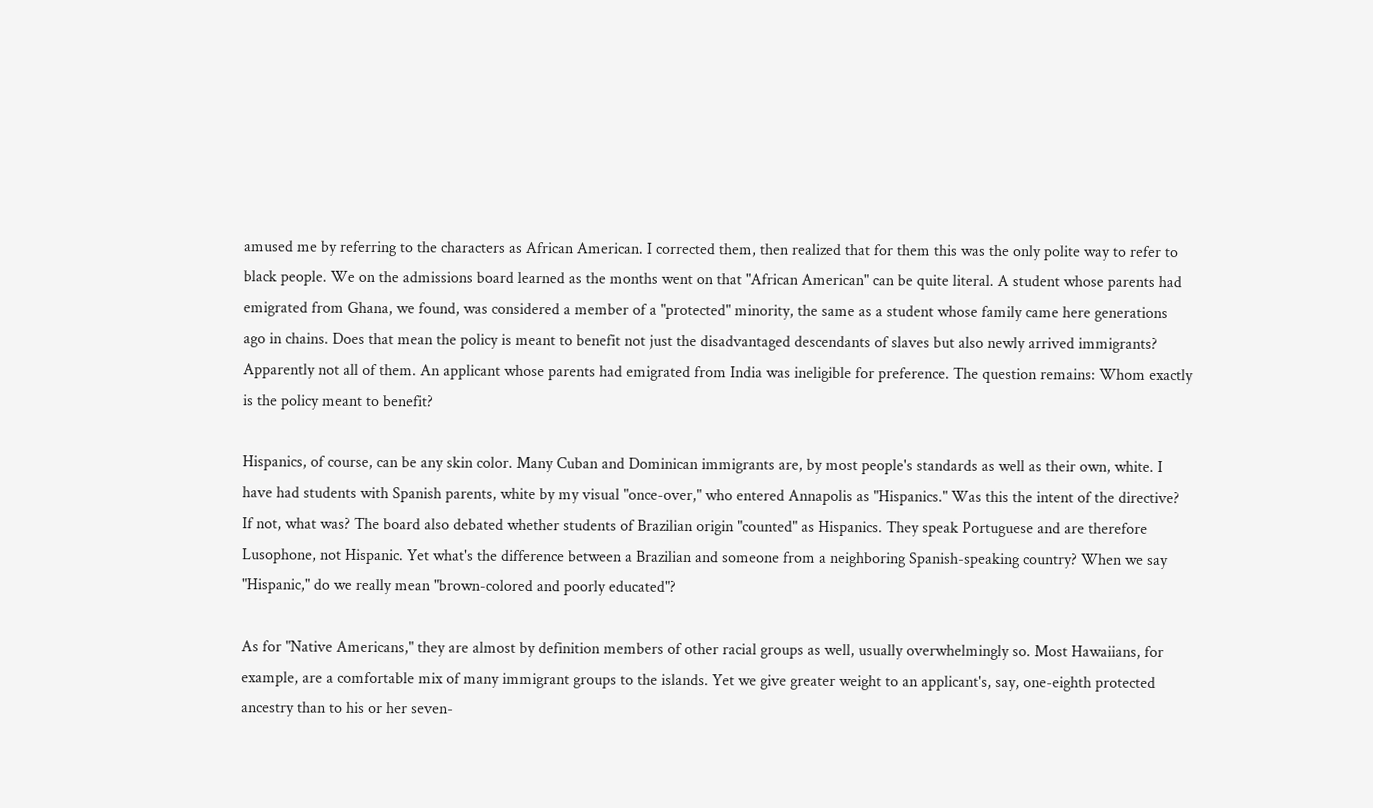amused me by referring to the characters as African American. I corrected them, then realized that for them this was the only polite way to refer to black people. We on the admissions board learned as the months went on that "African American" can be quite literal. A student whose parents had emigrated from Ghana, we found, was considered a member of a "protected" minority, the same as a student whose family came here generations ago in chains. Does that mean the policy is meant to benefit not just the disadvantaged descendants of slaves but also newly arrived immigrants? Apparently not all of them. An applicant whose parents had emigrated from India was ineligible for preference. The question remains: Whom exactly is the policy meant to benefit?

Hispanics, of course, can be any skin color. Many Cuban and Dominican immigrants are, by most people's standards as well as their own, white. I have had students with Spanish parents, white by my visual "once-over," who entered Annapolis as "Hispanics." Was this the intent of the directive? If not, what was? The board also debated whether students of Brazilian origin "counted" as Hispanics. They speak Portuguese and are therefore Lusophone, not Hispanic. Yet what's the difference between a Brazilian and someone from a neighboring Spanish-speaking country? When we say "Hispanic," do we really mean "brown-colored and poorly educated"?

As for "Native Americans," they are almost by definition members of other racial groups as well, usually overwhelmingly so. Most Hawaiians, for example, are a comfortable mix of many immigrant groups to the islands. Yet we give greater weight to an applicant's, say, one-eighth protected ancestry than to his or her seven-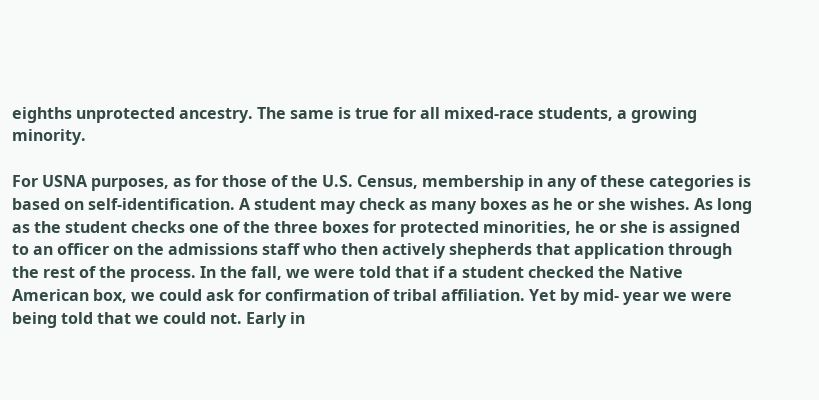eighths unprotected ancestry. The same is true for all mixed-race students, a growing minority.

For USNA purposes, as for those of the U.S. Census, membership in any of these categories is based on self-identification. A student may check as many boxes as he or she wishes. As long as the student checks one of the three boxes for protected minorities, he or she is assigned to an officer on the admissions staff who then actively shepherds that application through the rest of the process. In the fall, we were told that if a student checked the Native American box, we could ask for confirmation of tribal affiliation. Yet by mid- year we were being told that we could not. Early in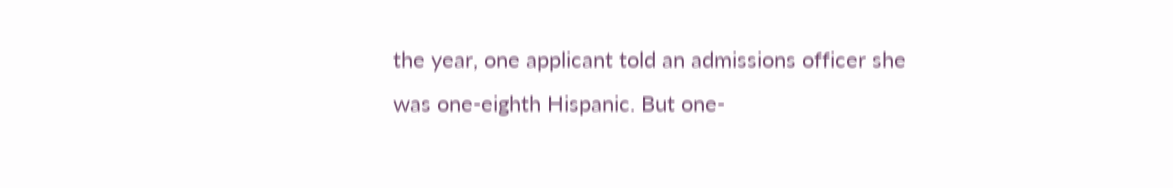the year, one applicant told an admissions officer she was one-eighth Hispanic. But one-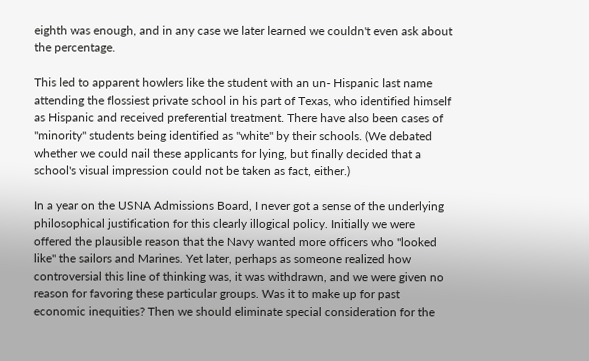eighth was enough, and in any case we later learned we couldn't even ask about the percentage.

This led to apparent howlers like the student with an un- Hispanic last name attending the flossiest private school in his part of Texas, who identified himself as Hispanic and received preferential treatment. There have also been cases of "minority" students being identified as "white" by their schools. (We debated whether we could nail these applicants for lying, but finally decided that a school's visual impression could not be taken as fact, either.)

In a year on the USNA Admissions Board, I never got a sense of the underlying philosophical justification for this clearly illogical policy. Initially we were offered the plausible reason that the Navy wanted more officers who "looked like" the sailors and Marines. Yet later, perhaps as someone realized how controversial this line of thinking was, it was withdrawn, and we were given no reason for favoring these particular groups. Was it to make up for past economic inequities? Then we should eliminate special consideration for the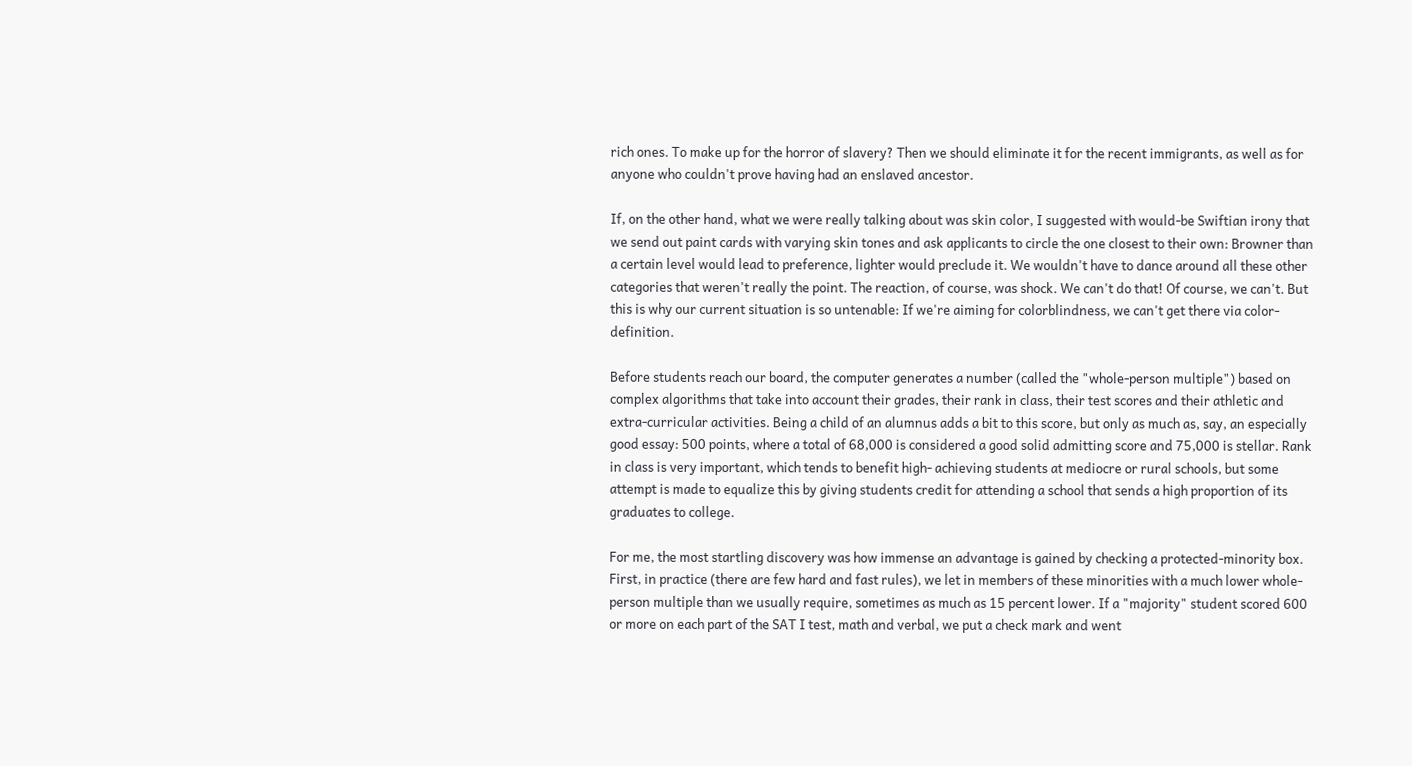rich ones. To make up for the horror of slavery? Then we should eliminate it for the recent immigrants, as well as for anyone who couldn't prove having had an enslaved ancestor.

If, on the other hand, what we were really talking about was skin color, I suggested with would-be Swiftian irony that we send out paint cards with varying skin tones and ask applicants to circle the one closest to their own: Browner than a certain level would lead to preference, lighter would preclude it. We wouldn't have to dance around all these other categories that weren't really the point. The reaction, of course, was shock. We can't do that! Of course, we can't. But this is why our current situation is so untenable: If we're aiming for colorblindness, we can't get there via color- definition.

Before students reach our board, the computer generates a number (called the "whole-person multiple") based on complex algorithms that take into account their grades, their rank in class, their test scores and their athletic and extra-curricular activities. Being a child of an alumnus adds a bit to this score, but only as much as, say, an especially good essay: 500 points, where a total of 68,000 is considered a good solid admitting score and 75,000 is stellar. Rank in class is very important, which tends to benefit high- achieving students at mediocre or rural schools, but some attempt is made to equalize this by giving students credit for attending a school that sends a high proportion of its graduates to college.

For me, the most startling discovery was how immense an advantage is gained by checking a protected-minority box. First, in practice (there are few hard and fast rules), we let in members of these minorities with a much lower whole-person multiple than we usually require, sometimes as much as 15 percent lower. If a "majority" student scored 600 or more on each part of the SAT I test, math and verbal, we put a check mark and went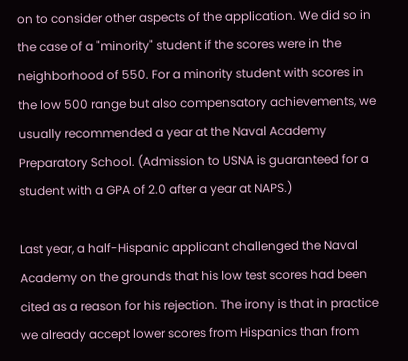on to consider other aspects of the application. We did so in the case of a "minority" student if the scores were in the neighborhood of 550. For a minority student with scores in the low 500 range but also compensatory achievements, we usually recommended a year at the Naval Academy Preparatory School. (Admission to USNA is guaranteed for a student with a GPA of 2.0 after a year at NAPS.)

Last year, a half-Hispanic applicant challenged the Naval Academy on the grounds that his low test scores had been cited as a reason for his rejection. The irony is that in practice we already accept lower scores from Hispanics than from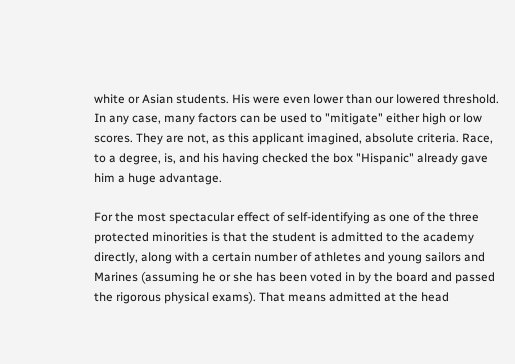white or Asian students. His were even lower than our lowered threshold. In any case, many factors can be used to "mitigate" either high or low scores. They are not, as this applicant imagined, absolute criteria. Race, to a degree, is, and his having checked the box "Hispanic" already gave him a huge advantage.

For the most spectacular effect of self-identifying as one of the three protected minorities is that the student is admitted to the academy directly, along with a certain number of athletes and young sailors and Marines (assuming he or she has been voted in by the board and passed the rigorous physical exams). That means admitted at the head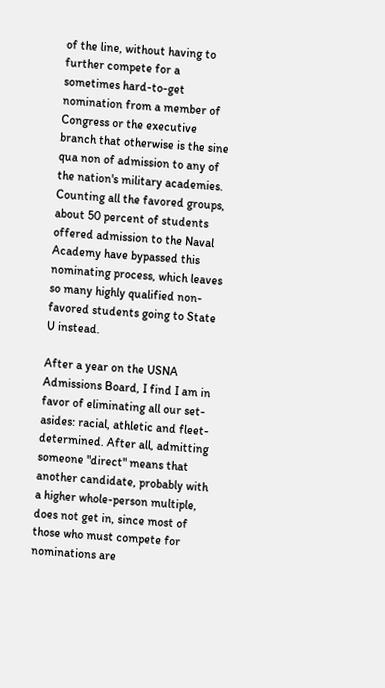of the line, without having to further compete for a sometimes hard-to-get nomination from a member of Congress or the executive branch that otherwise is the sine qua non of admission to any of the nation's military academies. Counting all the favored groups, about 50 percent of students offered admission to the Naval Academy have bypassed this nominating process, which leaves so many highly qualified non-favored students going to State U instead.

After a year on the USNA Admissions Board, I find I am in favor of eliminating all our set-asides: racial, athletic and fleet- determined. After all, admitting someone "direct" means that another candidate, probably with a higher whole-person multiple, does not get in, since most of those who must compete for nominations are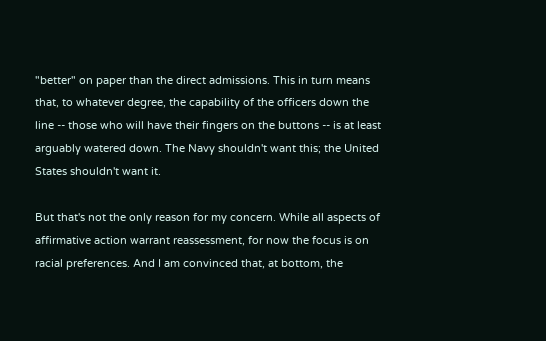"better" on paper than the direct admissions. This in turn means that, to whatever degree, the capability of the officers down the line -- those who will have their fingers on the buttons -- is at least arguably watered down. The Navy shouldn't want this; the United States shouldn't want it.

But that's not the only reason for my concern. While all aspects of affirmative action warrant reassessment, for now the focus is on racial preferences. And I am convinced that, at bottom, the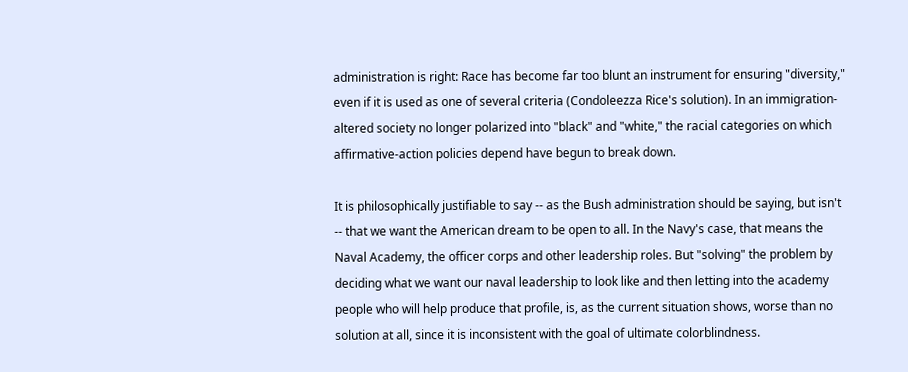administration is right: Race has become far too blunt an instrument for ensuring "diversity," even if it is used as one of several criteria (Condoleezza Rice's solution). In an immigration-altered society no longer polarized into "black" and "white," the racial categories on which affirmative-action policies depend have begun to break down.

It is philosophically justifiable to say -- as the Bush administration should be saying, but isn't -- that we want the American dream to be open to all. In the Navy's case, that means the Naval Academy, the officer corps and other leadership roles. But "solving" the problem by deciding what we want our naval leadership to look like and then letting into the academy people who will help produce that profile, is, as the current situation shows, worse than no solution at all, since it is inconsistent with the goal of ultimate colorblindness.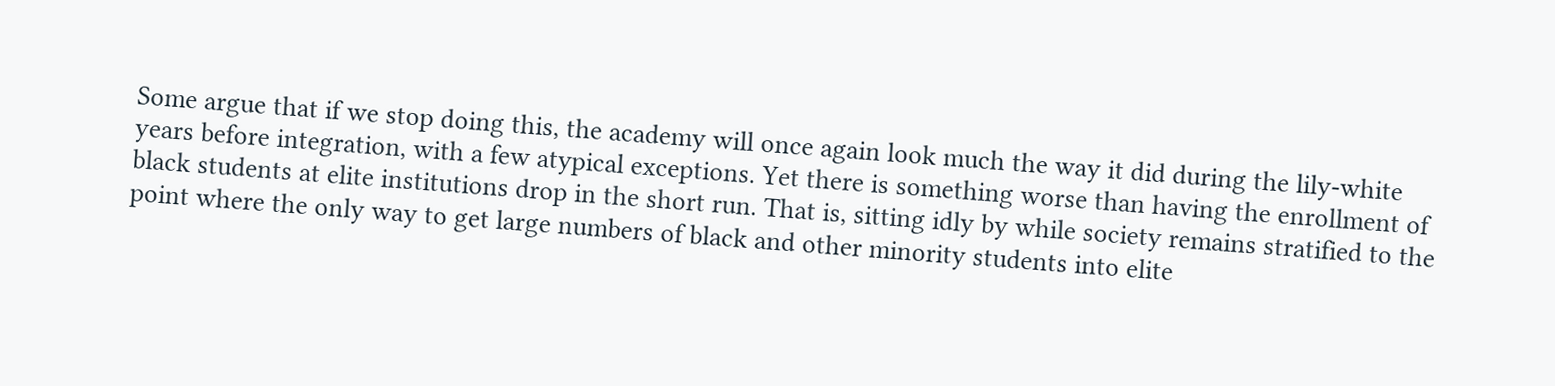Some argue that if we stop doing this, the academy will once again look much the way it did during the lily-white years before integration, with a few atypical exceptions. Yet there is something worse than having the enrollment of black students at elite institutions drop in the short run. That is, sitting idly by while society remains stratified to the point where the only way to get large numbers of black and other minority students into elite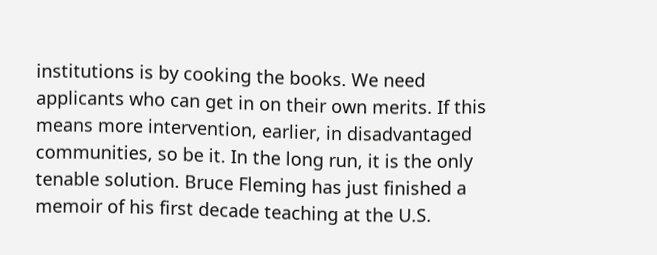institutions is by cooking the books. We need applicants who can get in on their own merits. If this means more intervention, earlier, in disadvantaged communities, so be it. In the long run, it is the only tenable solution. Bruce Fleming has just finished a memoir of his first decade teaching at the U.S.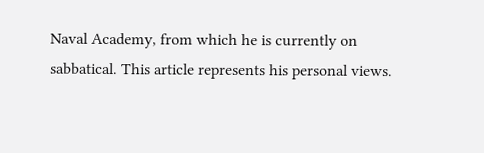Naval Academy, from which he is currently on sabbatical. This article represents his personal views.